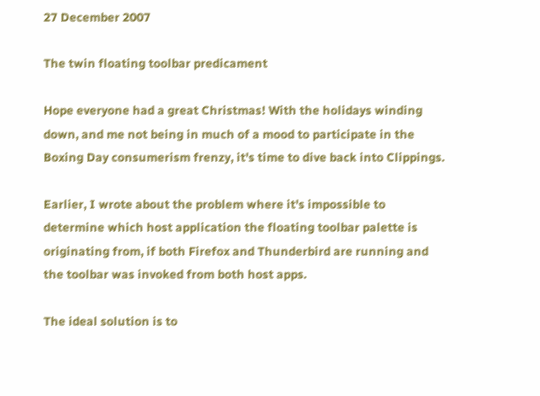27 December 2007

The twin floating toolbar predicament

Hope everyone had a great Christmas! With the holidays winding down, and me not being in much of a mood to participate in the Boxing Day consumerism frenzy, it's time to dive back into Clippings.

Earlier, I wrote about the problem where it's impossible to determine which host application the floating toolbar palette is originating from, if both Firefox and Thunderbird are running and the toolbar was invoked from both host apps.

The ideal solution is to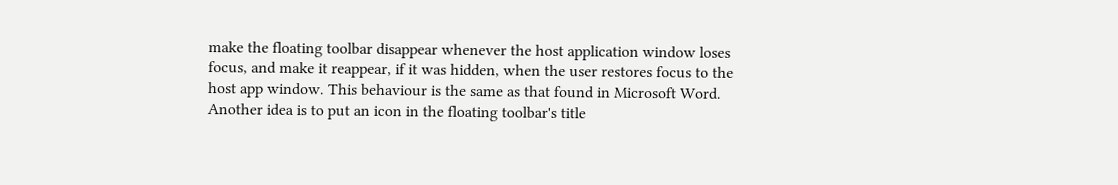make the floating toolbar disappear whenever the host application window loses focus, and make it reappear, if it was hidden, when the user restores focus to the host app window. This behaviour is the same as that found in Microsoft Word. Another idea is to put an icon in the floating toolbar's title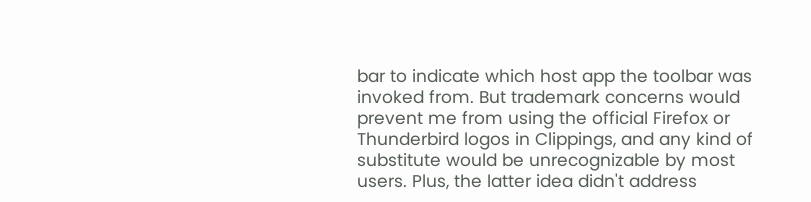bar to indicate which host app the toolbar was invoked from. But trademark concerns would prevent me from using the official Firefox or Thunderbird logos in Clippings, and any kind of substitute would be unrecognizable by most users. Plus, the latter idea didn't address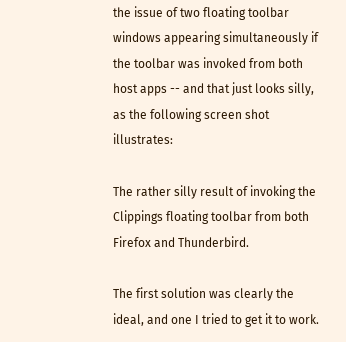the issue of two floating toolbar windows appearing simultaneously if the toolbar was invoked from both host apps -- and that just looks silly, as the following screen shot illustrates:

The rather silly result of invoking the Clippings floating toolbar from both Firefox and Thunderbird.

The first solution was clearly the ideal, and one I tried to get it to work.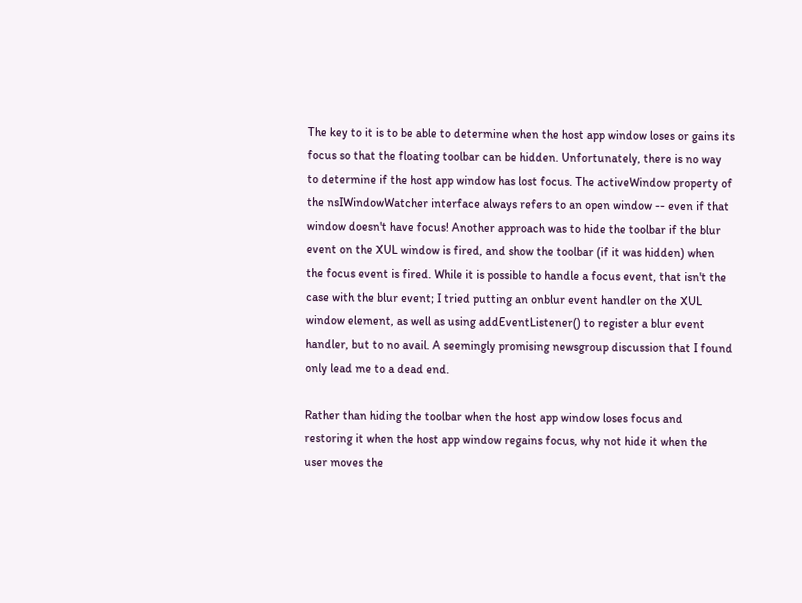The key to it is to be able to determine when the host app window loses or gains its focus so that the floating toolbar can be hidden. Unfortunately, there is no way to determine if the host app window has lost focus. The activeWindow property of the nsIWindowWatcher interface always refers to an open window -- even if that window doesn't have focus! Another approach was to hide the toolbar if the blur event on the XUL window is fired, and show the toolbar (if it was hidden) when the focus event is fired. While it is possible to handle a focus event, that isn't the case with the blur event; I tried putting an onblur event handler on the XUL window element, as well as using addEventListener() to register a blur event handler, but to no avail. A seemingly promising newsgroup discussion that I found only lead me to a dead end.

Rather than hiding the toolbar when the host app window loses focus and restoring it when the host app window regains focus, why not hide it when the user moves the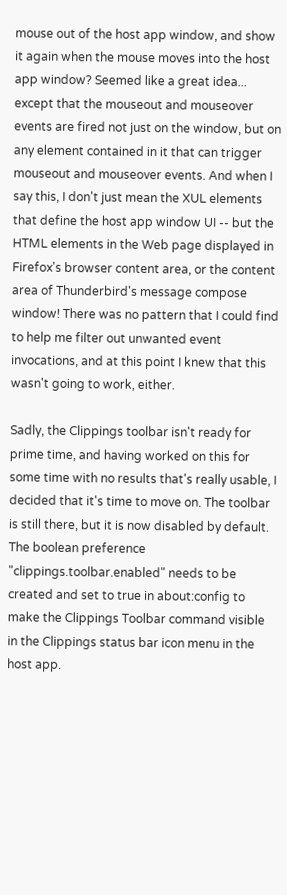mouse out of the host app window, and show it again when the mouse moves into the host app window? Seemed like a great idea... except that the mouseout and mouseover events are fired not just on the window, but on any element contained in it that can trigger mouseout and mouseover events. And when I say this, I don't just mean the XUL elements that define the host app window UI -- but the HTML elements in the Web page displayed in Firefox's browser content area, or the content area of Thunderbird's message compose window! There was no pattern that I could find to help me filter out unwanted event invocations, and at this point I knew that this wasn't going to work, either.

Sadly, the Clippings toolbar isn't ready for prime time, and having worked on this for some time with no results that's really usable, I decided that it's time to move on. The toolbar is still there, but it is now disabled by default. The boolean preference "clippings.toolbar.enabled" needs to be created and set to true in about:config to make the Clippings Toolbar command visible in the Clippings status bar icon menu in the host app.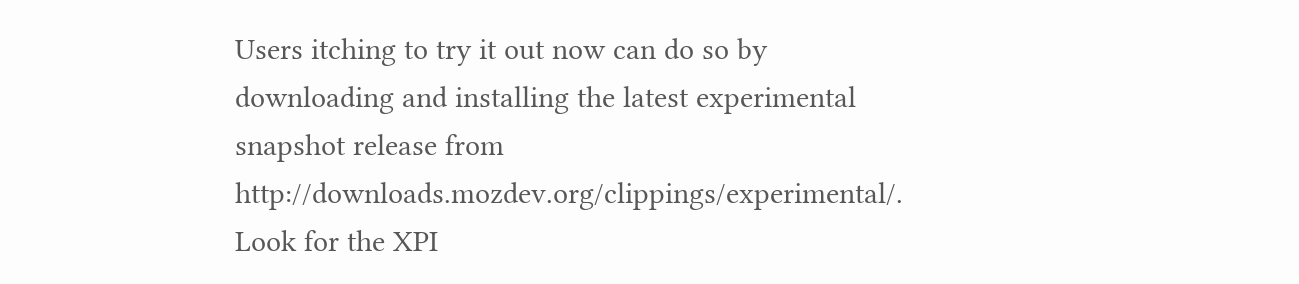Users itching to try it out now can do so by downloading and installing the latest experimental snapshot release from http://downloads.mozdev.org/clippings/experimental/. Look for the XPI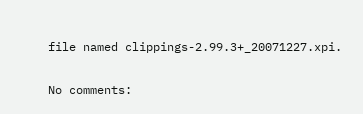file named clippings-2.99.3+_20071227.xpi.

No comments: